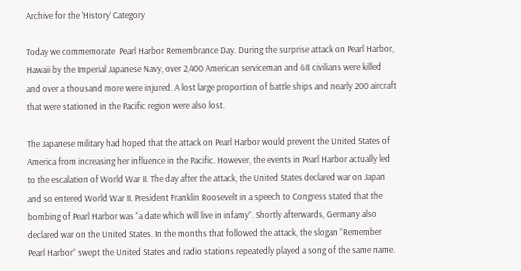Archive for the ‘History’ Category

Today we commemorate  Pearl Harbor Remembrance Day. During the surprise attack on Pearl Harbor, Hawaii by the Imperial Japanese Navy, over 2,400 American serviceman and 68 civilians were killed and over a thousand more were injured. A lost large proportion of battle ships and nearly 200 aircraft that were stationed in the Pacific region were also lost.

The Japanese military had hoped that the attack on Pearl Harbor would prevent the United States of America from increasing her influence in the Pacific. However, the events in Pearl Harbor actually led to the escalation of World War II. The day after the attack, the United States declared war on Japan and so entered World War II. President Franklin Roosevelt in a speech to Congress stated that the bombing of Pearl Harbor was “a date which will live in infamy”. Shortly afterwards, Germany also declared war on the United States. In the months that followed the attack, the slogan “Remember Pearl Harbor” swept the United States and radio stations repeatedly played a song of the same name.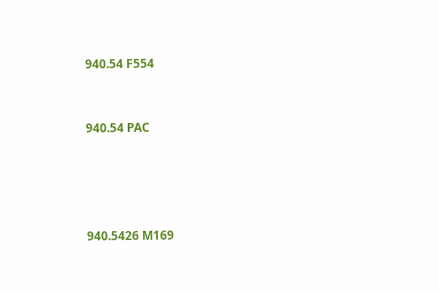940.54 F554


940.54 PAC




940.5426 M169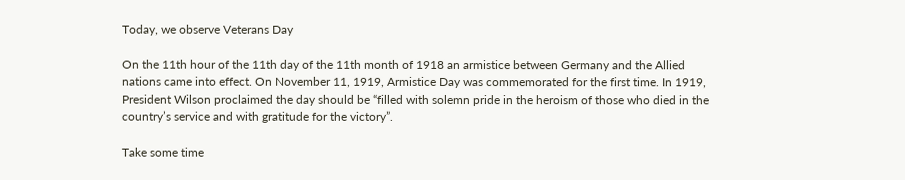Today, we observe Veterans Day

On the 11th hour of the 11th day of the 11th month of 1918 an armistice between Germany and the Allied nations came into effect. On November 11, 1919, Armistice Day was commemorated for the first time. In 1919, President Wilson proclaimed the day should be “filled with solemn pride in the heroism of those who died in the country’s service and with gratitude for the victory”.

Take some time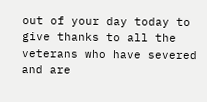out of your day today to give thanks to all the veterans who have severed and are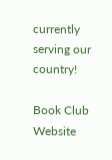currently serving our country!

Book Club Website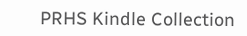PRHS Kindle Collection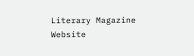Literary Magazine Website